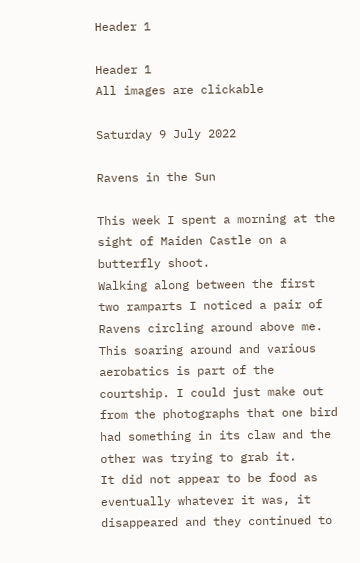Header 1

Header 1
All images are clickable

Saturday 9 July 2022

Ravens in the Sun

This week I spent a morning at the sight of Maiden Castle on a butterfly shoot.
Walking along between the first two ramparts I noticed a pair of Ravens circling around above me.
This soaring around and various aerobatics is part of the courtship. I could just make out from the photographs that one bird had something in its claw and the other was trying to grab it.
It did not appear to be food as eventually whatever it was, it disappeared and they continued to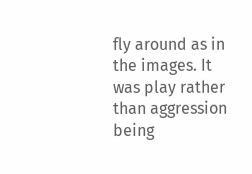fly around as in the images. It was play rather than aggression being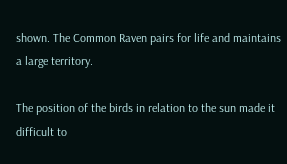shown. The Common Raven pairs for life and maintains a large territory.

The position of the birds in relation to the sun made it difficult to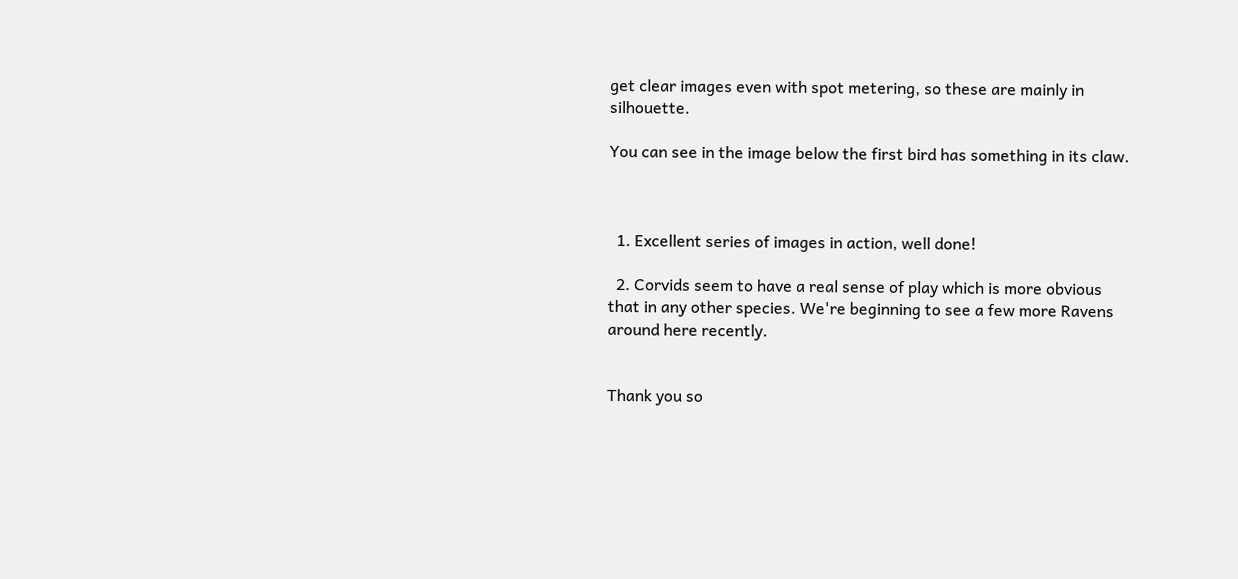get clear images even with spot metering, so these are mainly in silhouette.

You can see in the image below the first bird has something in its claw.



  1. Excellent series of images in action, well done!

  2. Corvids seem to have a real sense of play which is more obvious that in any other species. We're beginning to see a few more Ravens around here recently.


Thank you so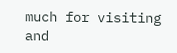much for visiting
and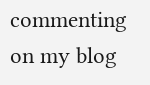commenting on my blog